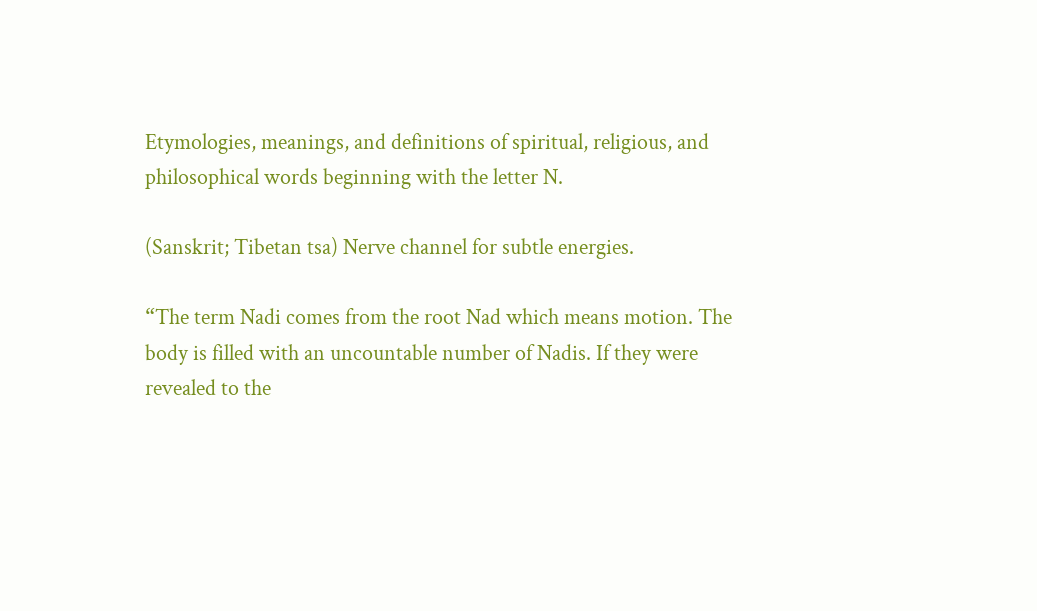Etymologies, meanings, and definitions of spiritual, religious, and philosophical words beginning with the letter N.

(Sanskrit; Tibetan tsa) Nerve channel for subtle energies.

“The term Nadi comes from the root Nad which means motion. The body is filled with an uncountable number of Nadis. If they were revealed to the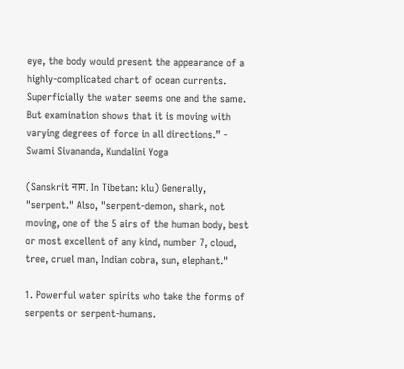eye, the body would present the appearance of a highly-complicated chart of ocean currents. Superficially the water seems one and the same. But examination shows that it is moving with varying degrees of force in all directions.” - Swami Sivananda, Kundalini Yoga

(Sanskrit नाग. In Tibetan: klu) Generally, "serpent." Also, "serpent-demon, shark, not moving, one of the 5 airs of the human body, best or most excellent of any kind, number 7, cloud, tree, cruel man, Indian cobra, sun, elephant."

1. Powerful water spirits who take the forms of serpents or serpent-humans.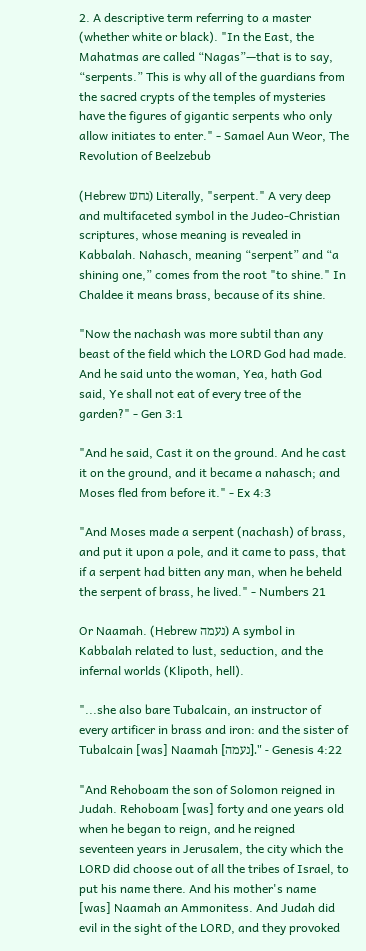2. A descriptive term referring to a master (whether white or black). "In the East, the Mahatmas are called “Nagas”—that is to say, “serpents.” This is why all of the guardians from the sacred crypts of the temples of mysteries have the figures of gigantic serpents who only allow initiates to enter." - Samael Aun Weor, The Revolution of Beelzebub

(Hebrew נחש) Literally, "serpent." A very deep and multifaceted symbol in the Judeo-Christian scriptures, whose meaning is revealed in Kabbalah. Nahasch, meaning “serpent” and “a shining one,” comes from the root "to shine." In Chaldee it means brass, because of its shine.

"Now the nachash was more subtil than any beast of the field which the LORD God had made. And he said unto the woman, Yea, hath God said, Ye shall not eat of every tree of the garden?" - Gen 3:1

"And he said, Cast it on the ground. And he cast it on the ground, and it became a nahasch; and Moses fled from before it." - Ex 4:3

"And Moses made a serpent (nachash) of brass, and put it upon a pole, and it came to pass, that if a serpent had bitten any man, when he beheld the serpent of brass, he lived." - Numbers 21

Or Naamah. (Hebrew נעמה) A symbol in Kabbalah related to lust, seduction, and the infernal worlds (Klipoth, hell).

"...she also bare Tubalcain, an instructor of every artificer in brass and iron: and the sister of Tubalcain [was] Naamah [נעמה]." - Genesis 4:22

"And Rehoboam the son of Solomon reigned in Judah. Rehoboam [was] forty and one years old when he began to reign, and he reigned seventeen years in Jerusalem, the city which the LORD did choose out of all the tribes of Israel, to put his name there. And his mother's name [was] Naamah an Ammonitess. And Judah did evil in the sight of the LORD, and they provoked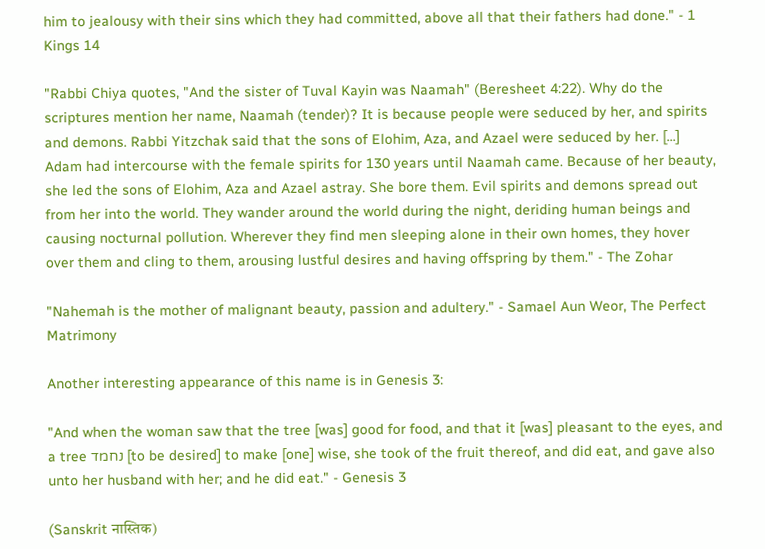him to jealousy with their sins which they had committed, above all that their fathers had done." - 1 Kings 14

"Rabbi Chiya quotes, "And the sister of Tuval Kayin was Naamah" (Beresheet 4:22). Why do the scriptures mention her name, Naamah (tender)? It is because people were seduced by her, and spirits and demons. Rabbi Yitzchak said that the sons of Elohim, Aza, and Azael were seduced by her. [...] Adam had intercourse with the female spirits for 130 years until Naamah came. Because of her beauty, she led the sons of Elohim, Aza and Azael astray. She bore them. Evil spirits and demons spread out from her into the world. They wander around the world during the night, deriding human beings and causing nocturnal pollution. Wherever they find men sleeping alone in their own homes, they hover over them and cling to them, arousing lustful desires and having offspring by them." - The Zohar

"Nahemah is the mother of malignant beauty, passion and adultery." - Samael Aun Weor, The Perfect Matrimony

Another interesting appearance of this name is in Genesis 3:

"And when the woman saw that the tree [was] good for food, and that it [was] pleasant to the eyes, and a tree נחמד [to be desired] to make [one] wise, she took of the fruit thereof, and did eat, and gave also unto her husband with her; and he did eat." - Genesis 3

(Sanskrit नास्तिक)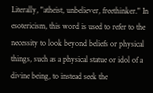Literally, "atheist, unbeliever, freethinker." In esotericism, this word is used to refer to the necessity to look beyond beliefs or physical things, such as a physical statue or idol of a divine being, to instead seek the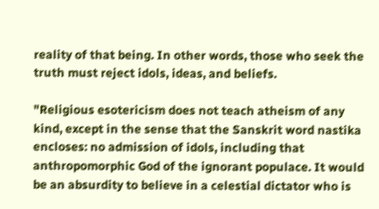reality of that being. In other words, those who seek the truth must reject idols, ideas, and beliefs.

"Religious esotericism does not teach atheism of any kind, except in the sense that the Sanskrit word nastika encloses: no admission of idols, including that anthropomorphic God of the ignorant populace. It would be an absurdity to believe in a celestial dictator who is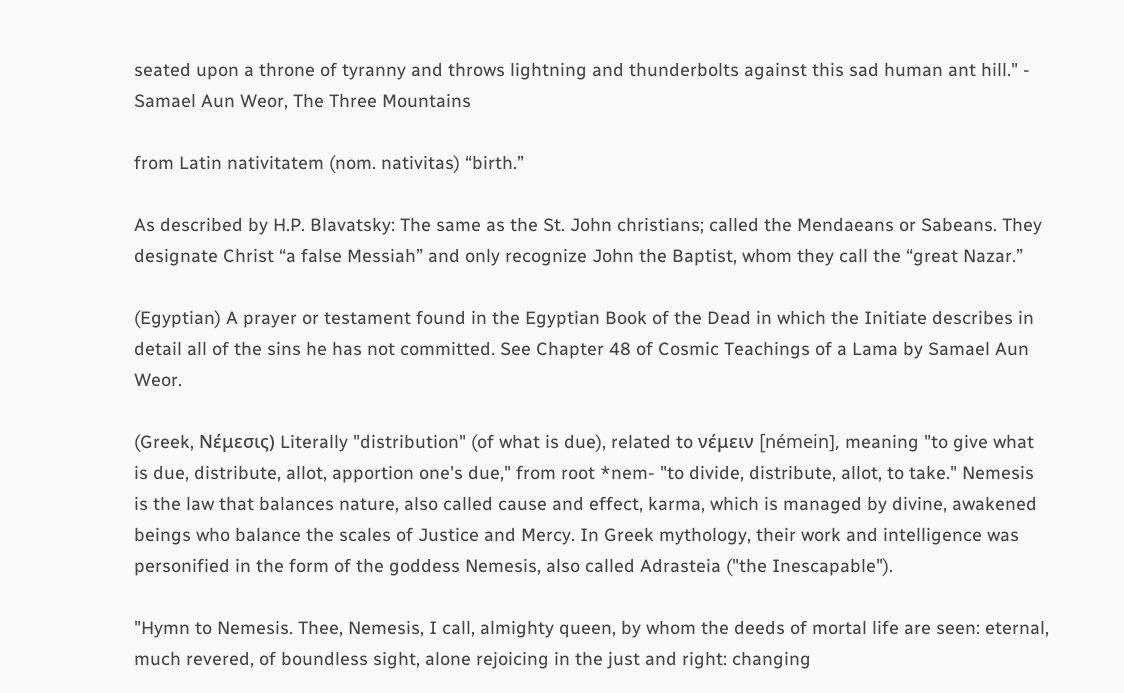seated upon a throne of tyranny and throws lightning and thunderbolts against this sad human ant hill." - Samael Aun Weor, The Three Mountains

from Latin nativitatem (nom. nativitas) “birth.”

As described by H.P. Blavatsky: The same as the St. John christians; called the Mendaeans or Sabeans. They designate Christ “a false Messiah” and only recognize John the Baptist, whom they call the “great Nazar.”

(Egyptian) A prayer or testament found in the Egyptian Book of the Dead in which the Initiate describes in detail all of the sins he has not committed. See Chapter 48 of Cosmic Teachings of a Lama by Samael Aun Weor.

(Greek, Νέμεσις) Literally "distribution" (of what is due), related to νέμειν [némein], meaning "to give what is due, distribute, allot, apportion one's due," from root *nem- "to divide, distribute, allot, to take." Nemesis is the law that balances nature, also called cause and effect, karma, which is managed by divine, awakened beings who balance the scales of Justice and Mercy. In Greek mythology, their work and intelligence was personified in the form of the goddess Nemesis, also called Adrasteia ("the Inescapable").

"Hymn to Nemesis. Thee, Nemesis, I call, almighty queen, by whom the deeds of mortal life are seen: eternal, much revered, of boundless sight, alone rejoicing in the just and right: changing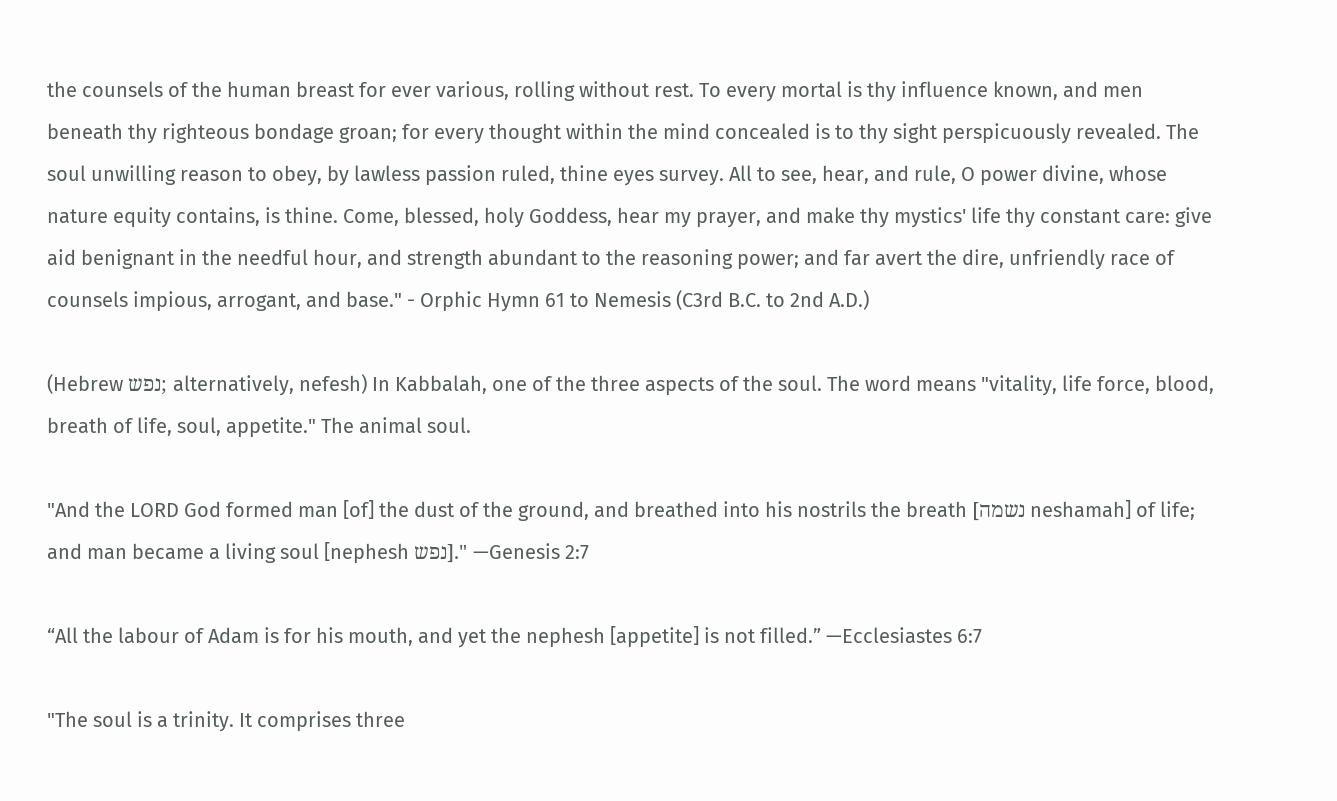the counsels of the human breast for ever various, rolling without rest. To every mortal is thy influence known, and men beneath thy righteous bondage groan; for every thought within the mind concealed is to thy sight perspicuously revealed. The soul unwilling reason to obey, by lawless passion ruled, thine eyes survey. All to see, hear, and rule, O power divine, whose nature equity contains, is thine. Come, blessed, holy Goddess, hear my prayer, and make thy mystics' life thy constant care: give aid benignant in the needful hour, and strength abundant to the reasoning power; and far avert the dire, unfriendly race of counsels impious, arrogant, and base." - Orphic Hymn 61 to Nemesis (C3rd B.C. to 2nd A.D.)

(Hebrew נפש; alternatively, nefesh) In Kabbalah, one of the three aspects of the soul. The word means "vitality, life force, blood, breath of life, soul, appetite." The animal soul.

"And the LORD God formed man [of] the dust of the ground, and breathed into his nostrils the breath [נשמה neshamah] of life; and man became a living soul [nephesh נפש]." —Genesis 2:7

“All the labour of Adam is for his mouth, and yet the nephesh [appetite] is not filled.” —Ecclesiastes 6:7

"The soul is a trinity. It comprises three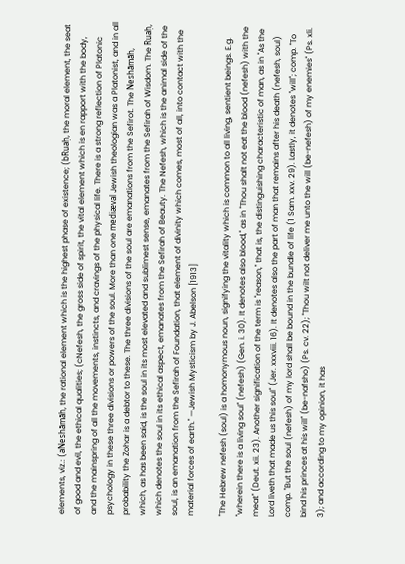elements, viz.: (aNeshāmāh, the rational element which is the highest phase of existence; (bRuaḥ, the moral element, the seat of good and evil, the ethical qualities; (cNefesh, the gross side of spirit, the vital element which is en rapport with the body, and the mainspring of all the movements, instincts, and cravings of the physical life. There is a strong reflection of Platonic psychology in these three divisions or powers of the soul. More than one mediæval Jewish theologian was a Platonist, and in all probability the Zohar is a debtor to these. The three divisions of the soul are emanations from the Sefirot. The Neshāmāh, which, as has been said, is the soul in its most elevated and sublimest sense, emanates from the Sefirah of Wisdom. The Ruaḥ, which denotes the soul in its ethical aspect, emanates from the Sefirah of Beauty. The Nefesh, which is the animal side of the soul, is an emanation from the Sefirah of Foundation, that element of divinity which comes, most of all, into contact with the material forces of earth." —Jewish Mysticism by J. Abelson [1913]

"The Hebrew nefesh (soul) is a homonymous noun, signifying the vitality which is common to all living, sentient beings. E.g. "wherein there is a living soul" (nefesh) (Gen. i. 30). It denotes also blood," as in "Thou shalt not eat the blood (nefesh) with the meat" (Deut. xii. 23). Another signification of the term is "reason," that is, the distinguishing characteristic of man, as in "As the Lord liveth that made us this soul" (Jer. xxxviii. 16). It denotes also the part of man that remains after his death (nefesh, soul) comp. "But the soul (nefesh) of my lord shall be bound in the bundle of life (1 Sam. xxv. 29). Lastly, it denotes "will"; comp. "To bind his princes at his will" (be-nafsho) (Ps. cv. 22); "Thou wilt not deliver me unto the will (be-nefesh) of my enemies" (Ps. xli. 3); and according to my opinion, it has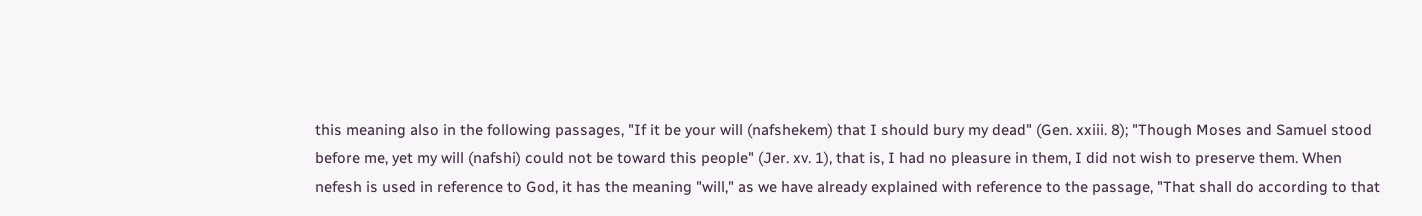this meaning also in the following passages, "If it be your will (nafshekem) that I should bury my dead" (Gen. xxiii. 8); "Though Moses and Samuel stood before me, yet my will (nafshi) could not be toward this people" (Jer. xv. 1), that is, I had no pleasure in them, I did not wish to preserve them. When nefesh is used in reference to God, it has the meaning "will," as we have already explained with reference to the passage, "That shall do according to that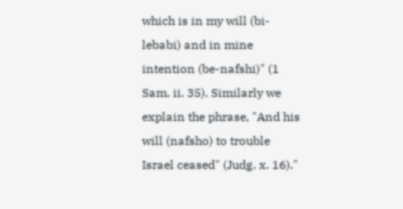which is in my will (bi-lebabi) and in mine intention (be-nafshi)" (1 Sam. ii. 35). Similarly we explain the phrase, "And his will (nafsho) to trouble Israel ceased" (Judg. x. 16)."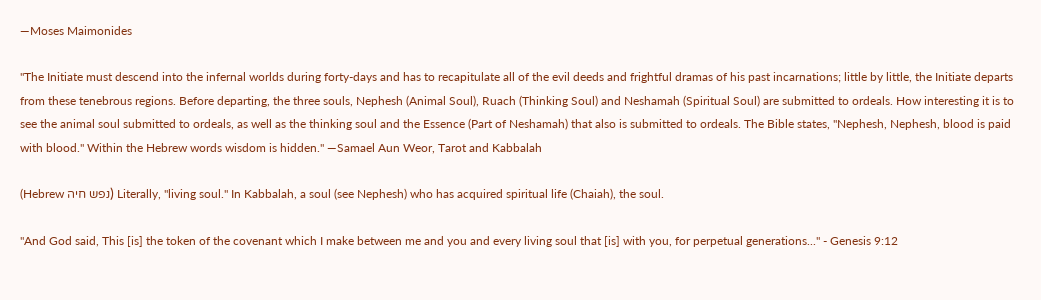—Moses Maimonides

"The Initiate must descend into the infernal worlds during forty-days and has to recapitulate all of the evil deeds and frightful dramas of his past incarnations; little by little, the Initiate departs from these tenebrous regions. Before departing, the three souls, Nephesh (Animal Soul), Ruach (Thinking Soul) and Neshamah (Spiritual Soul) are submitted to ordeals. How interesting it is to see the animal soul submitted to ordeals, as well as the thinking soul and the Essence (Part of Neshamah) that also is submitted to ordeals. The Bible states, "Nephesh, Nephesh, blood is paid with blood." Within the Hebrew words wisdom is hidden." —Samael Aun Weor, Tarot and Kabbalah

(Hebrew נפש חיה) Literally, "living soul." In Kabbalah, a soul (see Nephesh) who has acquired spiritual life (Chaiah), the soul.

"And God said, This [is] the token of the covenant which I make between me and you and every living soul that [is] with you, for perpetual generations..." - Genesis 9:12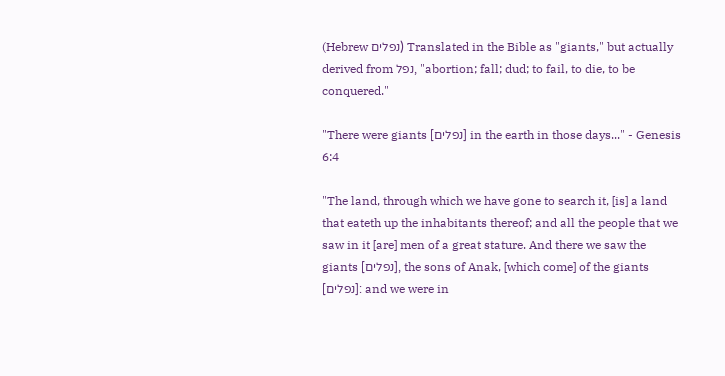(Hebrew נפלים) Translated in the Bible as "giants," but actually derived from נפל, "abortion; fall; dud; to fail, to die, to be conquered."

"There were giants [נפלים] in the earth in those days..." - Genesis 6:4

"The land, through which we have gone to search it, [is] a land that eateth up the inhabitants thereof; and all the people that we saw in it [are] men of a great stature. And there we saw the giants [נפלים], the sons of Anak, [which come] of the giants [נפלים]: and we were in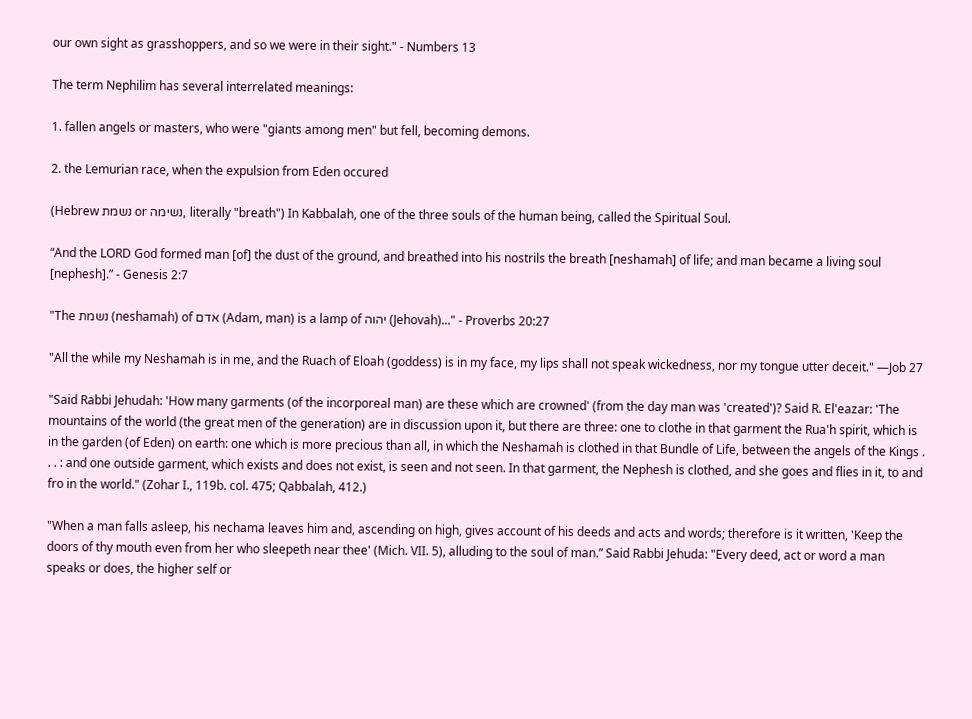our own sight as grasshoppers, and so we were in their sight." - Numbers 13

The term Nephilim has several interrelated meanings:

1. fallen angels or masters, who were "giants among men" but fell, becoming demons.

2. the Lemurian race, when the expulsion from Eden occured

(Hebrew נשמת or נשימה, literally "breath") In Kabbalah, one of the three souls of the human being, called the Spiritual Soul.

“And the LORD God formed man [of] the dust of the ground, and breathed into his nostrils the breath [neshamah] of life; and man became a living soul [nephesh].” ‐ Genesis 2:7

"The נשמת (neshamah) of אדם (Adam, man) is a lamp of יהוה (Jehovah)..." - Proverbs 20:27

"All the while my Neshamah is in me, and the Ruach of Eloah (goddess) is in my face, my lips shall not speak wickedness, nor my tongue utter deceit." —Job 27

"Said Rabbi Jehudah: 'How many garments (of the incorporeal man) are these which are crowned' (from the day man was 'created')? Said R. El'eazar: 'The mountains of the world (the great men of the generation) are in discussion upon it, but there are three: one to clothe in that garment the Rua'h spirit, which is in the garden (of Eden) on earth: one which is more precious than all, in which the Neshamah is clothed in that Bundle of Life, between the angels of the Kings . . . : and one outside garment, which exists and does not exist, is seen and not seen. In that garment, the Nephesh is clothed, and she goes and flies in it, to and fro in the world." (Zohar I., 119b. col. 475; Qabbalah, 412.)

"When a man falls asleep, his nechama leaves him and, ascending on high, gives account of his deeds and acts and words; therefore is it written, 'Keep the doors of thy mouth even from her who sleepeth near thee' (Mich. VII. 5), alluding to the soul of man.” Said Rabbi Jehuda: "Every deed, act or word a man speaks or does, the higher self or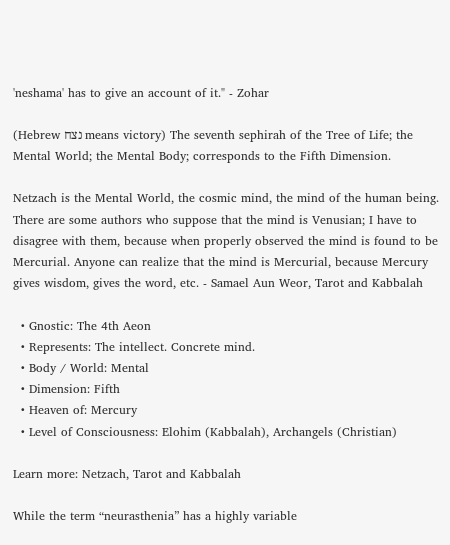'neshama' has to give an account of it." - Zohar

(Hebrew נצח means victory) The seventh sephirah of the Tree of Life; the Mental World; the Mental Body; corresponds to the Fifth Dimension.

Netzach is the Mental World, the cosmic mind, the mind of the human being. There are some authors who suppose that the mind is Venusian; I have to disagree with them, because when properly observed the mind is found to be Mercurial. Anyone can realize that the mind is Mercurial, because Mercury gives wisdom, gives the word, etc. - Samael Aun Weor, Tarot and Kabbalah

  • Gnostic: The 4th Aeon
  • Represents: The intellect. Concrete mind.
  • Body / World: Mental
  • Dimension: Fifth
  • Heaven of: Mercury
  • Level of Consciousness: Elohim (Kabbalah), Archangels (Christian)

Learn more: Netzach, Tarot and Kabbalah

While the term “neurasthenia” has a highly variable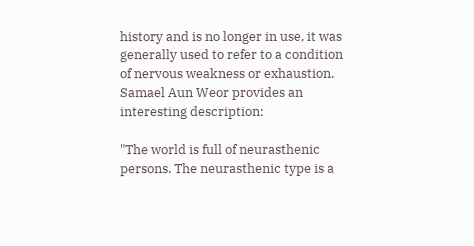history and is no longer in use, it was generally used to refer to a condition of nervous weakness or exhaustion. Samael Aun Weor provides an interesting description:

"The world is full of neurasthenic persons. The neurasthenic type is a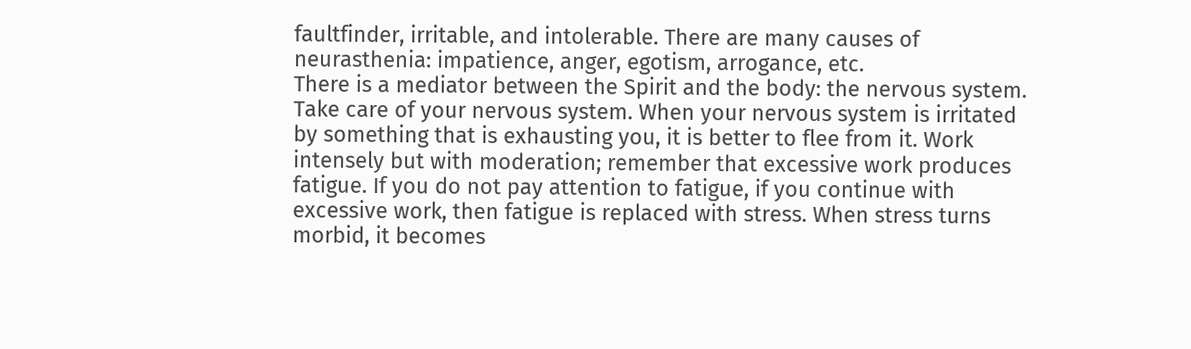faultfinder, irritable, and intolerable. There are many causes of neurasthenia: impatience, anger, egotism, arrogance, etc.
There is a mediator between the Spirit and the body: the nervous system. Take care of your nervous system. When your nervous system is irritated by something that is exhausting you, it is better to flee from it. Work intensely but with moderation; remember that excessive work produces fatigue. If you do not pay attention to fatigue, if you continue with excessive work, then fatigue is replaced with stress. When stress turns morbid, it becomes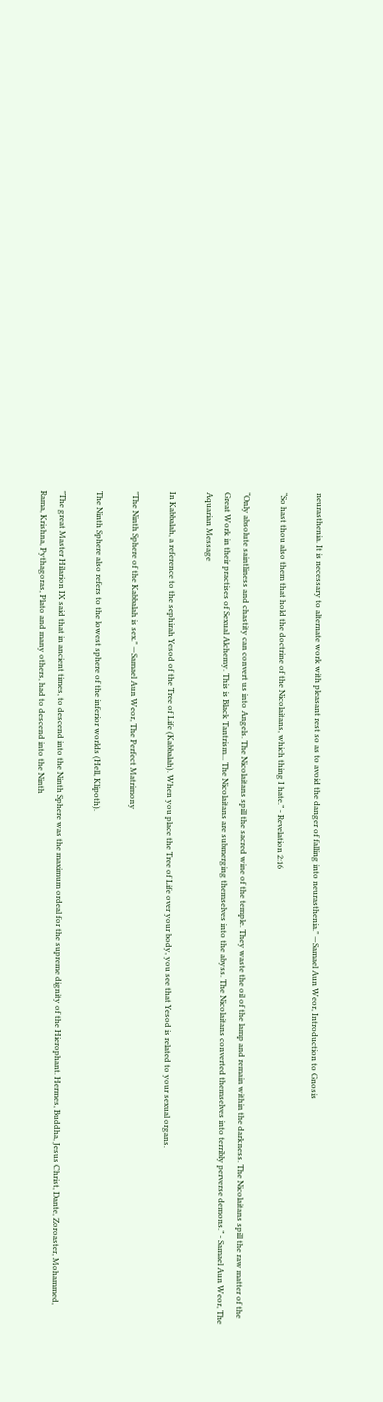neurasthenia. It is necessary to alternate work with pleasant rest so as to avoid the danger of falling into neurasthenia." —Samael Aun Weor, Introduction to Gnosis

“So hast thou also them that hold the doctrine of the Nicolaitans, which thing I hate.” - Revelation 2:16

“Only absolute saintliness and chastity can convert us into Angels. The Nicolaitans spill the sacred wine of the temple. They waste the oil of the lamp and remain within the darkness. The Nicolaitans spill the raw matter of the Great Work in their practises of Sexual Alchemy. This is Black Tantrism... The Nicolaitans are submerging themselves into the abyss. The Nicolaitans converted themselves into terribly perverse demons.” - Samael Aun Weor, The Aquarian Message

In Kabbalah, a reference to the sephirah Yesod of the Tree of Life (Kabbalah). When you place the Tree of Life over your body, you see that Yesod is related to your sexual organs.

"The Ninth Sphere of the Kabbalah is sex." —Samael Aun Weor, The Perfect Matrimony

The Ninth Sphere also refers to the lowest sphere of the inferior worlds (Hell, Klipoth).

"The great Master Hilarion IX said that in ancient times, to descend into the Ninth Sphere was the maximum ordeal for the supreme dignity of the Hierophant. Hermes, Buddha, Jesus Christ, Dante, Zoroaster, Mohammed, Rama, Krishna, Pythagoras, Plato and many others, had to descend into the Ninth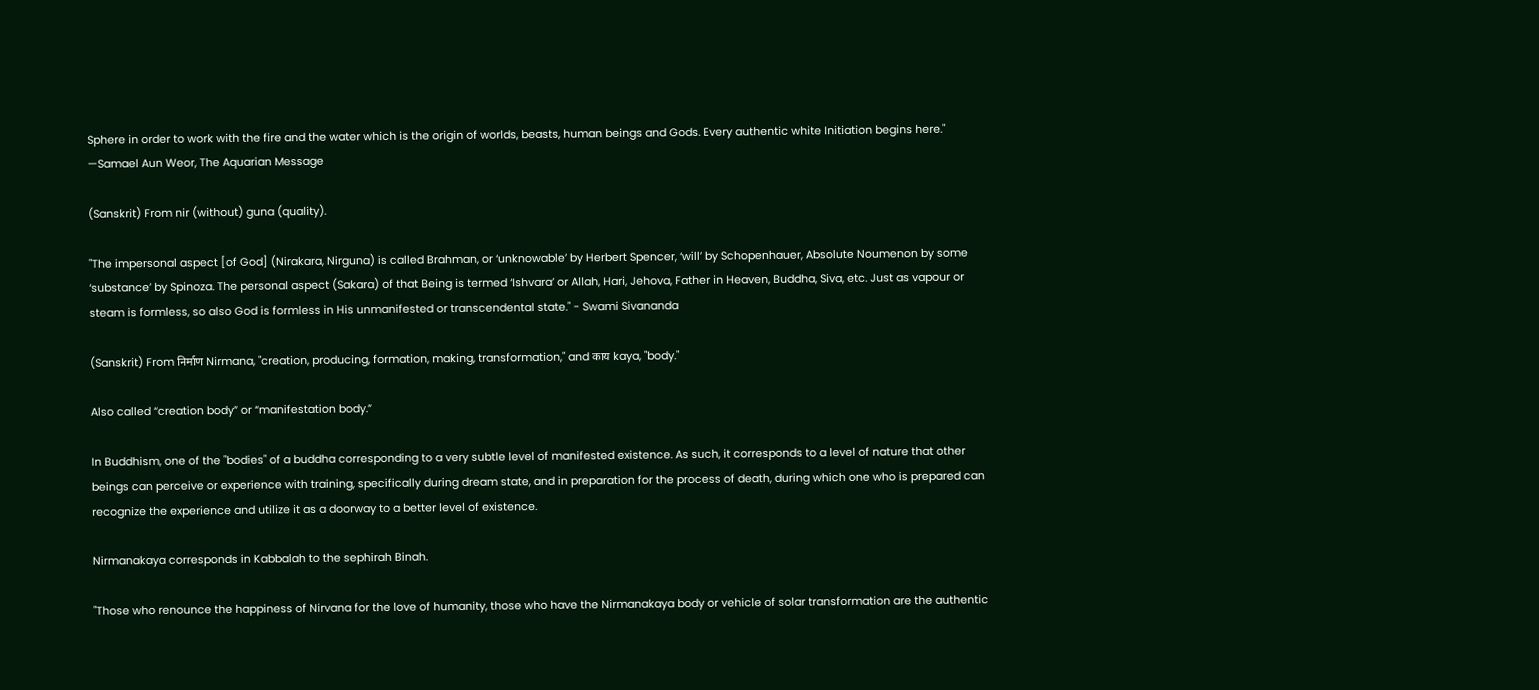Sphere in order to work with the fire and the water which is the origin of worlds, beasts, human beings and Gods. Every authentic white Initiation begins here." —Samael Aun Weor, The Aquarian Message

(Sanskrit) From nir (without) guna (quality).

"The impersonal aspect [of God] (Nirakara, Nirguna) is called Brahman, or ‘unknowable’ by Herbert Spencer, ‘will’ by Schopenhauer, Absolute Noumenon by some ‘substance’ by Spinoza. The personal aspect (Sakara) of that Being is termed ‘Ishvara’ or Allah, Hari, Jehova, Father in Heaven, Buddha, Siva, etc. Just as vapour or steam is formless, so also God is formless in His unmanifested or transcendental state." - Swami Sivananda

(Sanskrit) From निर्माण Nirmana, "creation, producing, formation, making, transformation," and काय kaya, "body."

Also called “creation body” or “manifestation body.”

In Buddhism, one of the "bodies" of a buddha corresponding to a very subtle level of manifested existence. As such, it corresponds to a level of nature that other beings can perceive or experience with training, specifically during dream state, and in preparation for the process of death, during which one who is prepared can recognize the experience and utilize it as a doorway to a better level of existence.

Nirmanakaya corresponds in Kabbalah to the sephirah Binah.

"Those who renounce the happiness of Nirvana for the love of humanity, those who have the Nirmanakaya body or vehicle of solar transformation are the authentic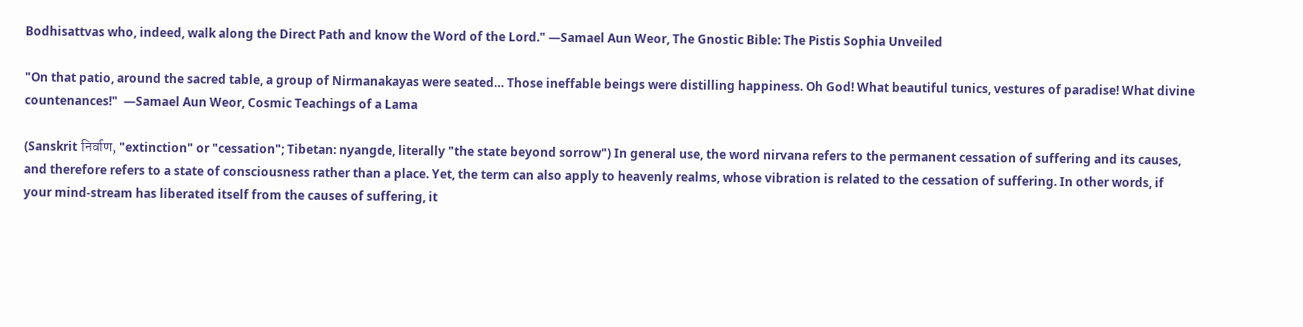Bodhisattvas who, indeed, walk along the Direct Path and know the Word of the Lord." —Samael Aun Weor, The Gnostic Bible: The Pistis Sophia Unveiled

"On that patio, around the sacred table, a group of Nirmanakayas were seated… Those ineffable beings were distilling happiness. Oh God! What beautiful tunics, vestures of paradise! What divine countenances!"  —Samael Aun Weor, Cosmic Teachings of a Lama

(Sanskrit निर्वाण, "extinction" or "cessation"; Tibetan: nyangde, literally "the state beyond sorrow") In general use, the word nirvana refers to the permanent cessation of suffering and its causes, and therefore refers to a state of consciousness rather than a place. Yet, the term can also apply to heavenly realms, whose vibration is related to the cessation of suffering. In other words, if your mind-stream has liberated itself from the causes of suffering, it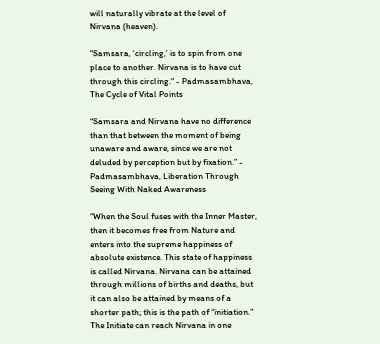will naturally vibrate at the level of Nirvana (heaven).

"Samsara, ‘circling,’ is to spin from one place to another. Nirvana is to have cut through this circling." - Padmasambhava, The Cycle of Vital Points

“Samsara and Nirvana have no difference than that between the moment of being unaware and aware, since we are not deluded by perception but by fixation.” - Padmasambhava, Liberation Through Seeing With Naked Awareness

"When the Soul fuses with the Inner Master, then it becomes free from Nature and enters into the supreme happiness of absolute existence. This state of happiness is called Nirvana. Nirvana can be attained through millions of births and deaths, but it can also be attained by means of a shorter path; this is the path of “initiation.” The Initiate can reach Nirvana in one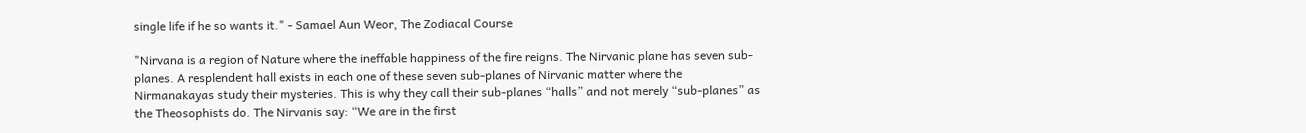single life if he so wants it." - Samael Aun Weor, The Zodiacal Course

"Nirvana is a region of Nature where the ineffable happiness of the fire reigns. The Nirvanic plane has seven sub-planes. A resplendent hall exists in each one of these seven sub-planes of Nirvanic matter where the Nirmanakayas study their mysteries. This is why they call their sub-planes “halls” and not merely “sub-planes” as the Theosophists do. The Nirvanis say: “We are in the first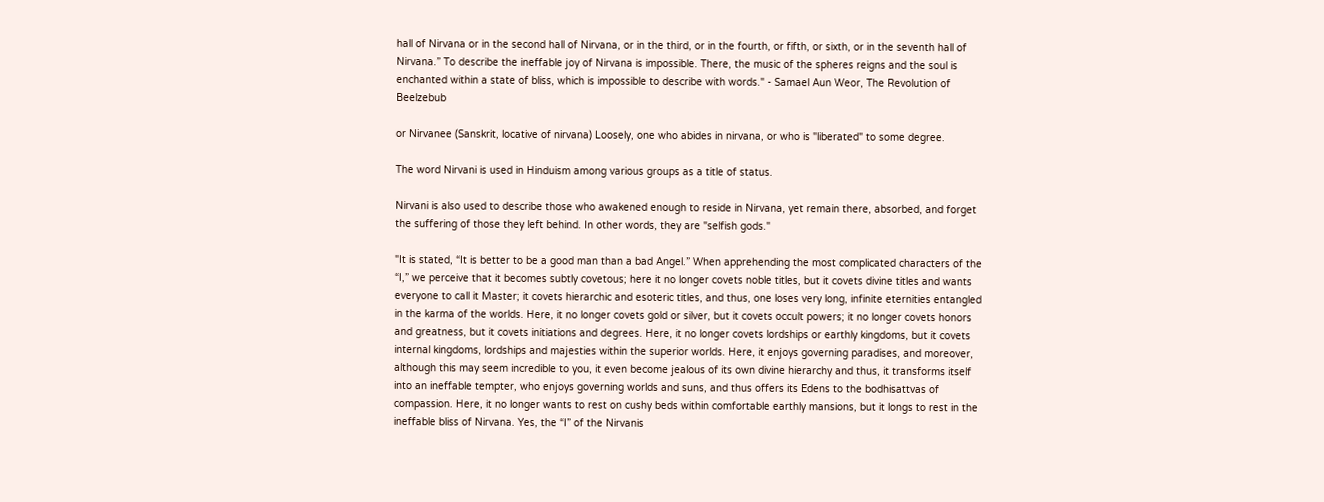hall of Nirvana or in the second hall of Nirvana, or in the third, or in the fourth, or fifth, or sixth, or in the seventh hall of Nirvana.” To describe the ineffable joy of Nirvana is impossible. There, the music of the spheres reigns and the soul is enchanted within a state of bliss, which is impossible to describe with words." - Samael Aun Weor, The Revolution of Beelzebub

or Nirvanee (Sanskrit, locative of nirvana) Loosely, one who abides in nirvana, or who is "liberated" to some degree.

The word Nirvani is used in Hinduism among various groups as a title of status.

Nirvani is also used to describe those who awakened enough to reside in Nirvana, yet remain there, absorbed, and forget the suffering of those they left behind. In other words, they are "selfish gods."

"It is stated, “It is better to be a good man than a bad Angel.” When apprehending the most complicated characters of the “I,” we perceive that it becomes subtly covetous; here it no longer covets noble titles, but it covets divine titles and wants everyone to call it Master; it covets hierarchic and esoteric titles, and thus, one loses very long, infinite eternities entangled in the karma of the worlds. Here, it no longer covets gold or silver, but it covets occult powers; it no longer covets honors and greatness, but it covets initiations and degrees. Here, it no longer covets lordships or earthly kingdoms, but it covets internal kingdoms, lordships and majesties within the superior worlds. Here, it enjoys governing paradises, and moreover, although this may seem incredible to you, it even become jealous of its own divine hierarchy and thus, it transforms itself into an ineffable tempter, who enjoys governing worlds and suns, and thus offers its Edens to the bodhisattvas of compassion. Here, it no longer wants to rest on cushy beds within comfortable earthly mansions, but it longs to rest in the ineffable bliss of Nirvana. Yes, the “I” of the Nirvanis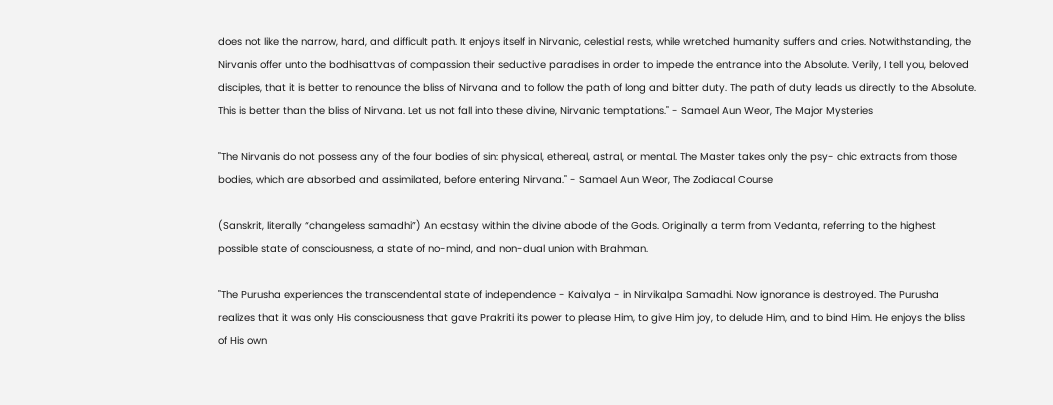does not like the narrow, hard, and difficult path. It enjoys itself in Nirvanic, celestial rests, while wretched humanity suffers and cries. Notwithstanding, the Nirvanis offer unto the bodhisattvas of compassion their seductive paradises in order to impede the entrance into the Absolute. Verily, I tell you, beloved disciples, that it is better to renounce the bliss of Nirvana and to follow the path of long and bitter duty. The path of duty leads us directly to the Absolute. This is better than the bliss of Nirvana. Let us not fall into these divine, Nirvanic temptations." - Samael Aun Weor, The Major Mysteries

"The Nirvanis do not possess any of the four bodies of sin: physical, ethereal, astral, or mental. The Master takes only the psy- chic extracts from those bodies, which are absorbed and assimilated, before entering Nirvana." - Samael Aun Weor, The Zodiacal Course

(Sanskrit, literally “changeless samadhi”) An ecstasy within the divine abode of the Gods. Originally a term from Vedanta, referring to the highest possible state of consciousness, a state of no-mind, and non-dual union with Brahman.

"The Purusha experiences the transcendental state of independence - Kaivalya - in Nirvikalpa Samadhi. Now ignorance is destroyed. The Purusha realizes that it was only His consciousness that gave Prakriti its power to please Him, to give Him joy, to delude Him, and to bind Him. He enjoys the bliss of His own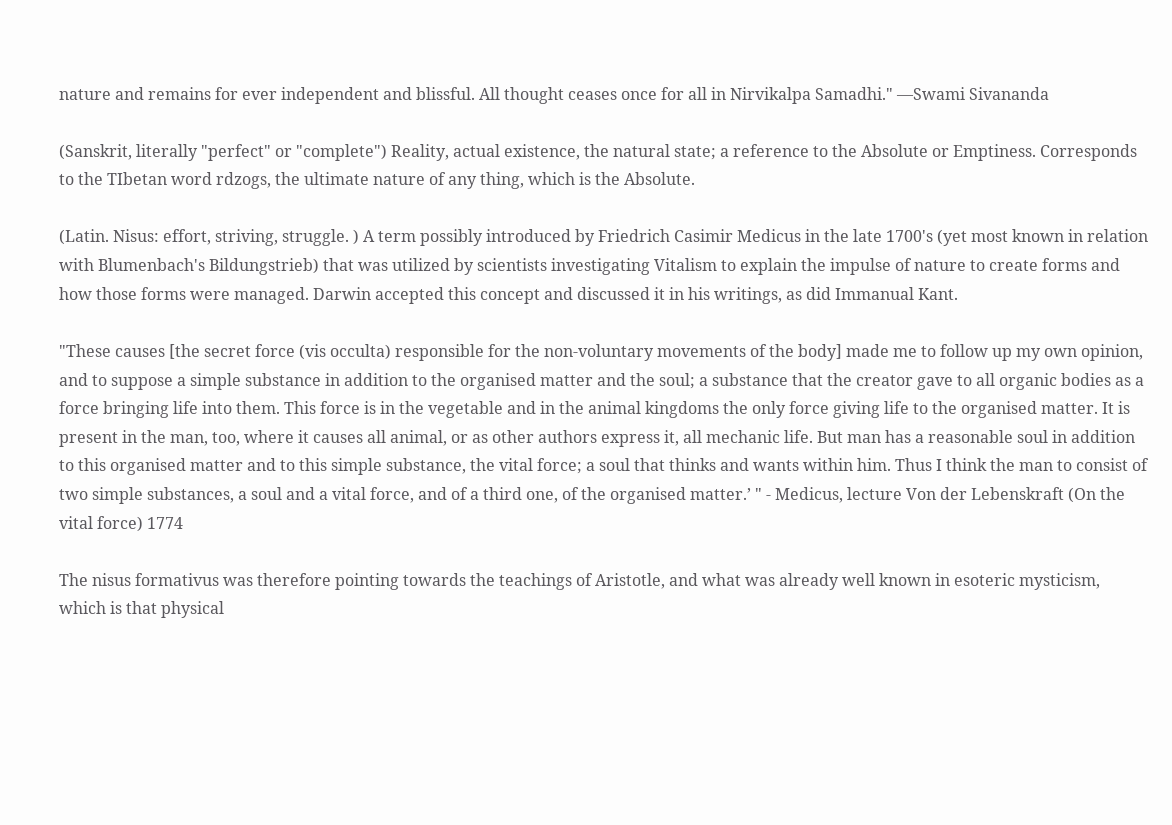nature and remains for ever independent and blissful. All thought ceases once for all in Nirvikalpa Samadhi." —Swami Sivananda

(Sanskrit, literally "perfect" or "complete") Reality, actual existence, the natural state; a reference to the Absolute or Emptiness. Corresponds to the TIbetan word rdzogs, the ultimate nature of any thing, which is the Absolute.

(Latin. Nisus: effort, striving, struggle. ) A term possibly introduced by Friedrich Casimir Medicus in the late 1700's (yet most known in relation with Blumenbach's Bildungstrieb) that was utilized by scientists investigating Vitalism to explain the impulse of nature to create forms and how those forms were managed. Darwin accepted this concept and discussed it in his writings, as did Immanual Kant.

"These causes [the secret force (vis occulta) responsible for the non-voluntary movements of the body] made me to follow up my own opinion, and to suppose a simple substance in addition to the organised matter and the soul; a substance that the creator gave to all organic bodies as a force bringing life into them. This force is in the vegetable and in the animal kingdoms the only force giving life to the organised matter. It is present in the man, too, where it causes all animal, or as other authors express it, all mechanic life. But man has a reasonable soul in addition to this organised matter and to this simple substance, the vital force; a soul that thinks and wants within him. Thus I think the man to consist of two simple substances, a soul and a vital force, and of a third one, of the organised matter.’ " - Medicus, lecture Von der Lebenskraft (On the vital force) 1774

The nisus formativus was therefore pointing towards the teachings of Aristotle, and what was already well known in esoteric mysticism, which is that physical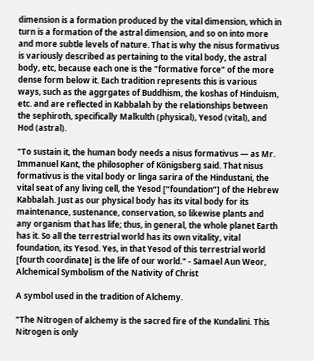dimension is a formation produced by the vital dimension, which in turn is a formation of the astral dimension, and so on into more and more subtle levels of nature. That is why the nisus formativus is variously described as pertaining to the vital body, the astral body, etc, because each one is the "formative force" of the more dense form below it. Each tradition represents this is various ways, such as the aggrgates of Buddhism, the koshas of Hinduism, etc. and are reflected in Kabbalah by the relationships between the sephiroth, specifically Malkulth (physical), Yesod (vital), and Hod (astral).

"To sustain it, the human body needs a nisus formativus — as Mr. Immanuel Kant, the philosopher of Königsberg said. That nisus formativus is the vital body or linga sarira of the Hindustani, the vital seat of any living cell, the Yesod [“foundation”] of the Hebrew Kabbalah. Just as our physical body has its vital body for its maintenance, sustenance, conservation, so likewise plants and any organism that has life; thus, in general, the whole planet Earth has it. So all the terrestrial world has its own vitality, vital foundation, its Yesod. Yes, in that Yesod of this terrestrial world [fourth coordinate] is the life of our world." - Samael Aun Weor, Alchemical Symbolism of the Nativity of Christ

A symbol used in the tradition of Alchemy.

"The Nitrogen of alchemy is the sacred fire of the Kundalini. This Nitrogen is only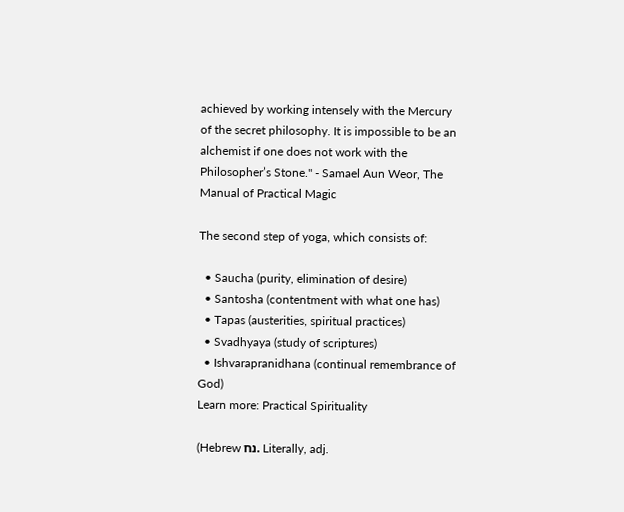achieved by working intensely with the Mercury of the secret philosophy. It is impossible to be an alchemist if one does not work with the Philosopher’s Stone." - Samael Aun Weor, The Manual of Practical Magic

The second step of yoga, which consists of:

  • Saucha (purity, elimination of desire)
  • Santosha (contentment with what one has)
  • Tapas (austerities, spiritual practices)
  • Svadhyaya (study of scriptures)
  • Ishvarapranidhana (continual remembrance of God)
Learn more: Practical Spirituality

(Hebrew נח. Literally, adj.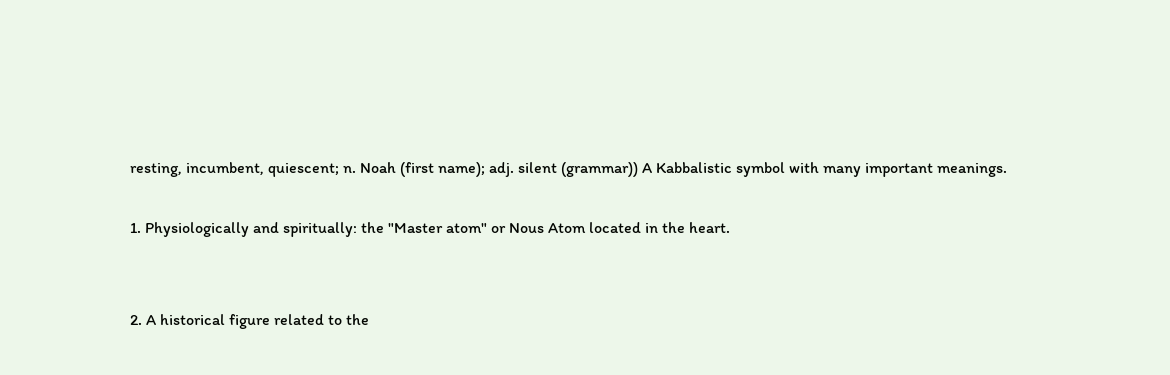resting, incumbent, quiescent; n. Noah (first name); adj. silent (grammar)) A Kabbalistic symbol with many important meanings.

1. Physiologically and spiritually: the "Master atom" or Nous Atom located in the heart.


2. A historical figure related to the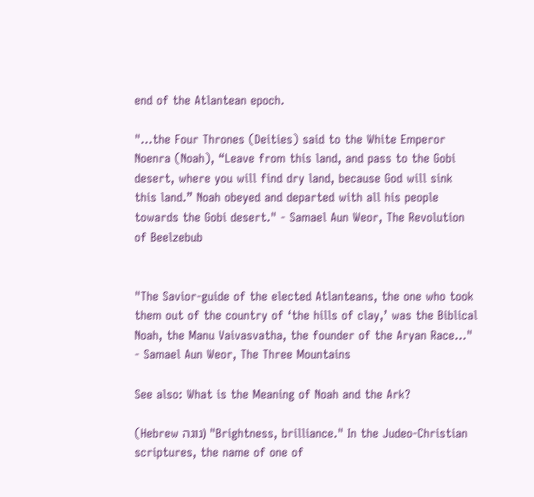end of the Atlantean epoch.

"...the Four Thrones (Deities) said to the White Emperor Noenra (Noah), “Leave from this land, and pass to the Gobi desert, where you will find dry land, because God will sink this land.” Noah obeyed and departed with all his people towards the Gobi desert." - Samael Aun Weor, The Revolution of Beelzebub


"The Savior-guide of the elected Atlanteans, the one who took them out of the country of ‘the hills of clay,’ was the Biblical Noah, the Manu Vaivasvatha, the founder of the Aryan Race..." - Samael Aun Weor, The Three Mountains

See also: What is the Meaning of Noah and the Ark?

(Hebrew נוגה) "Brightness, brilliance." In the Judeo-Christian scriptures, the name of one of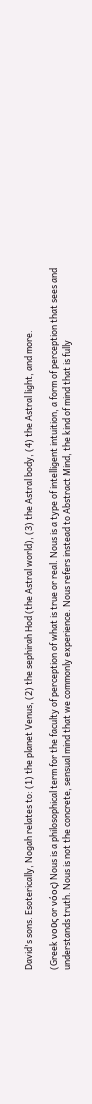David's sons. Esoterically, Nogah relates to: (1) the planet Venus, (2) the sephirah Hod (the Astral world), (3) the Astral body, (4) the Astral light, and more.

(Greek νοῦς or νόος) Nous is a philosophical term for the faculty of perception of what is true or real. Nous is a type of intelligent intuition, a form of perception that sees and understands truth. Nous is not the concrete, sensual mind that we commonly experience. Nous refers instead to Abstract Mind, the kind of mind that is fully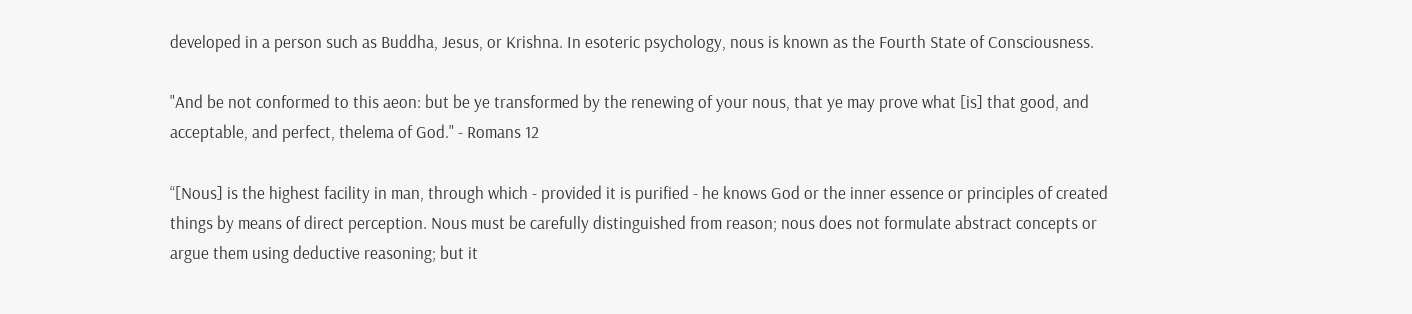developed in a person such as Buddha, Jesus, or Krishna. In esoteric psychology, nous is known as the Fourth State of Consciousness.

"And be not conformed to this aeon: but be ye transformed by the renewing of your nous, that ye may prove what [is] that good, and acceptable, and perfect, thelema of God." - Romans 12

“[Nous] is the highest facility in man, through which - provided it is purified - he knows God or the inner essence or principles of created things by means of direct perception. Nous must be carefully distinguished from reason; nous does not formulate abstract concepts or argue them using deductive reasoning; but it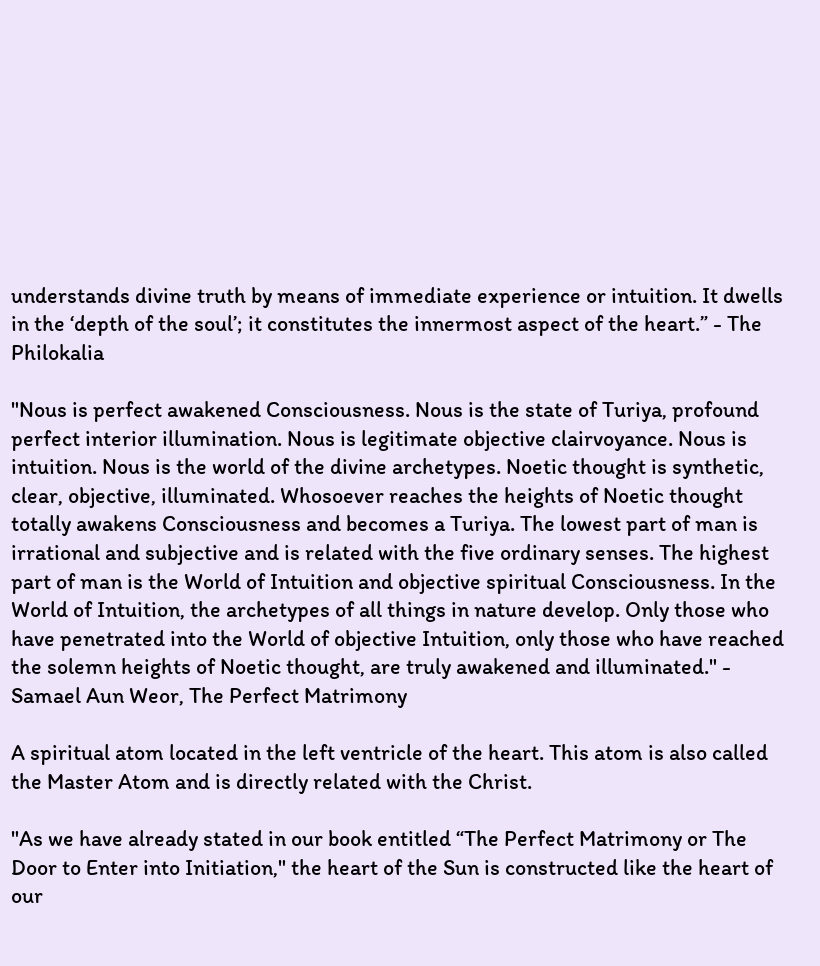understands divine truth by means of immediate experience or intuition. It dwells in the ‘depth of the soul’; it constitutes the innermost aspect of the heart.” - The Philokalia

"Nous is perfect awakened Consciousness. Nous is the state of Turiya, profound perfect interior illumination. Nous is legitimate objective clairvoyance. Nous is intuition. Nous is the world of the divine archetypes. Noetic thought is synthetic, clear, objective, illuminated. Whosoever reaches the heights of Noetic thought totally awakens Consciousness and becomes a Turiya. The lowest part of man is irrational and subjective and is related with the five ordinary senses. The highest part of man is the World of Intuition and objective spiritual Consciousness. In the World of Intuition, the archetypes of all things in nature develop. Only those who have penetrated into the World of objective Intuition, only those who have reached the solemn heights of Noetic thought, are truly awakened and illuminated." - Samael Aun Weor, The Perfect Matrimony

A spiritual atom located in the left ventricle of the heart. This atom is also called the Master Atom and is directly related with the Christ.

"As we have already stated in our book entitled “The Perfect Matrimony or The Door to Enter into Initiation," the heart of the Sun is constructed like the heart of our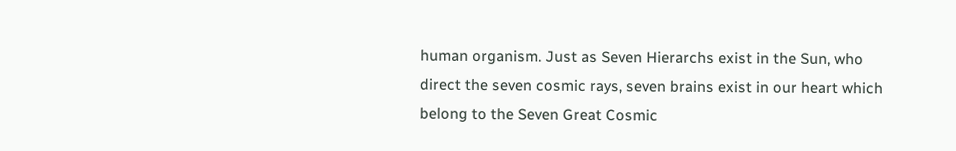human organism. Just as Seven Hierarchs exist in the Sun, who direct the seven cosmic rays, seven brains exist in our heart which belong to the Seven Great Cosmic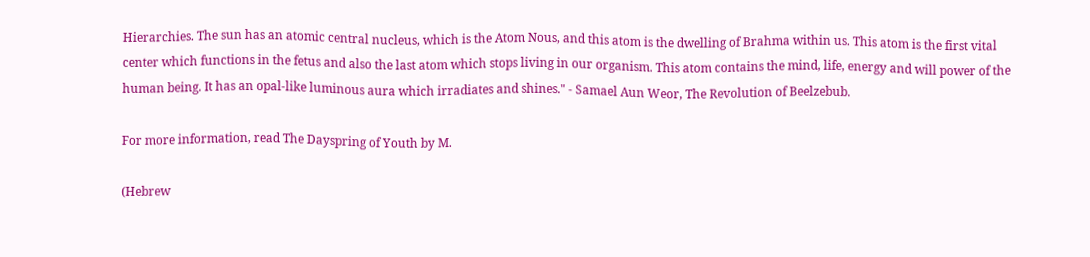Hierarchies. The sun has an atomic central nucleus, which is the Atom Nous, and this atom is the dwelling of Brahma within us. This atom is the first vital center which functions in the fetus and also the last atom which stops living in our organism. This atom contains the mind, life, energy and will power of the human being. It has an opal-like luminous aura which irradiates and shines." - Samael Aun Weor, The Revolution of Beelzebub.

For more information, read The Dayspring of Youth by M.

(Hebrew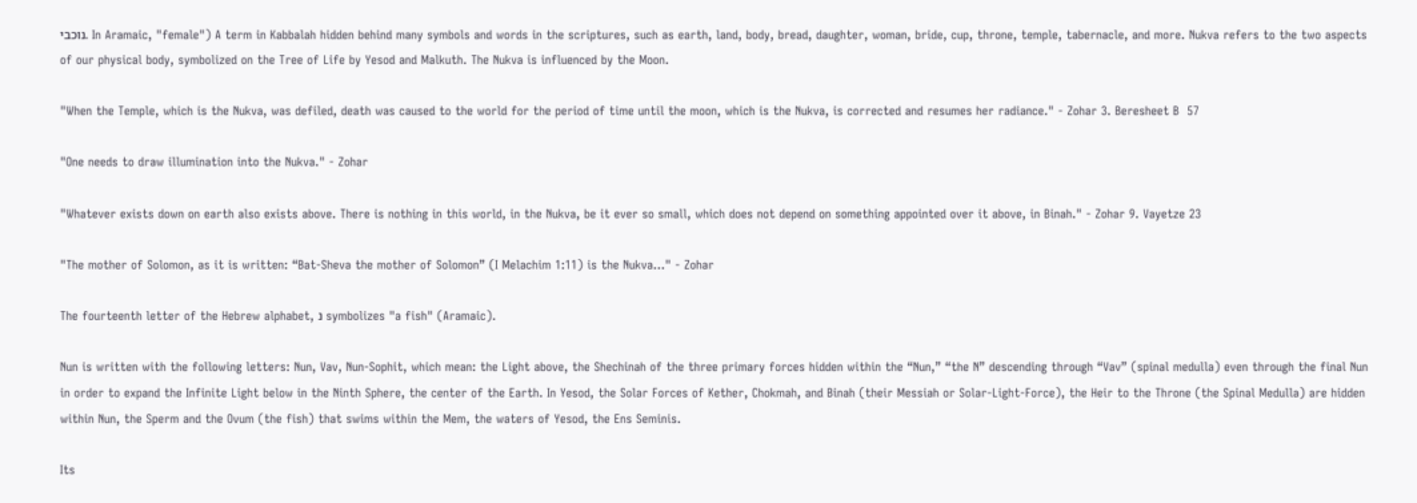נוכבי. In Aramaic, "female") A term in Kabbalah hidden behind many symbols and words in the scriptures, such as earth, land, body, bread, daughter, woman, bride, cup, throne, temple, tabernacle, and more. Nukva refers to the two aspects of our physical body, symbolized on the Tree of Life by Yesod and Malkuth. The Nukva is influenced by the Moon.

"When the Temple, which is the Nukva, was defiled, death was caused to the world for the period of time until the moon, which is the Nukva, is corrected and resumes her radiance." - Zohar 3. Beresheet B  57

"One needs to draw illumination into the Nukva." - Zohar

"Whatever exists down on earth also exists above. There is nothing in this world, in the Nukva, be it ever so small, which does not depend on something appointed over it above, in Binah." - Zohar 9. Vayetze 23

"The mother of Solomon, as it is written: “Bat-Sheva the mother of Solomon” (I Melachim 1:11) is the Nukva..." - Zohar

The fourteenth letter of the Hebrew alphabet, נ symbolizes "a fish" (Aramaic).

Nun is written with the following letters: Nun, Vav, Nun-Sophit, which mean: the Light above, the Shechinah of the three primary forces hidden within the “Nun,” “the N” descending through “Vav” (spinal medulla) even through the final Nun in order to expand the Infinite Light below in the Ninth Sphere, the center of the Earth. In Yesod, the Solar Forces of Kether, Chokmah, and Binah (their Messiah or Solar-Light-Force), the Heir to the Throne (the Spinal Medulla) are hidden within Nun, the Sperm and the Ovum (the fish) that swims within the Mem, the waters of Yesod, the Ens Seminis.

Its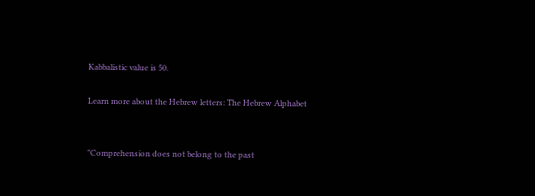Kabbalistic value is 50.

Learn more about the Hebrew letters: The Hebrew Alphabet


"Comprehension does not belong to the past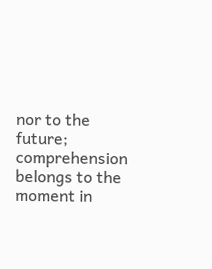nor to the future; comprehension belongs to the moment in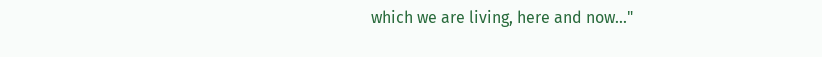which we are living, here and now..."